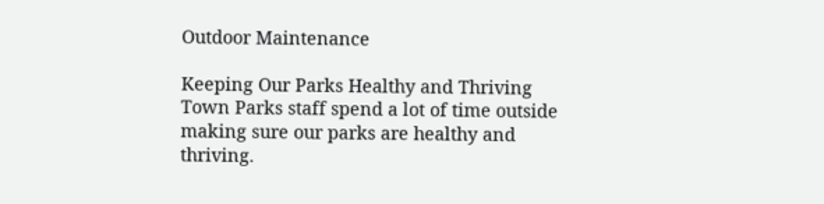Outdoor Maintenance

Keeping Our Parks Healthy and Thriving
Town Parks staff spend a lot of time outside making sure our parks are healthy and thriving.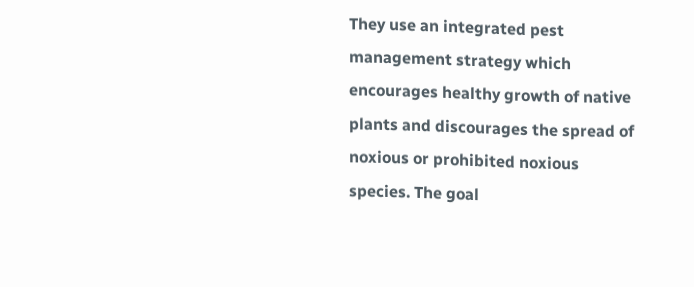They use an integrated pest management strategy which encourages healthy growth of native plants and discourages the spread of noxious or prohibited noxious species. The goal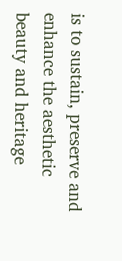is to sustain, preserve and enhance the aesthetic beauty and heritage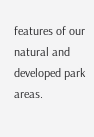features of our natural and developed park areas.